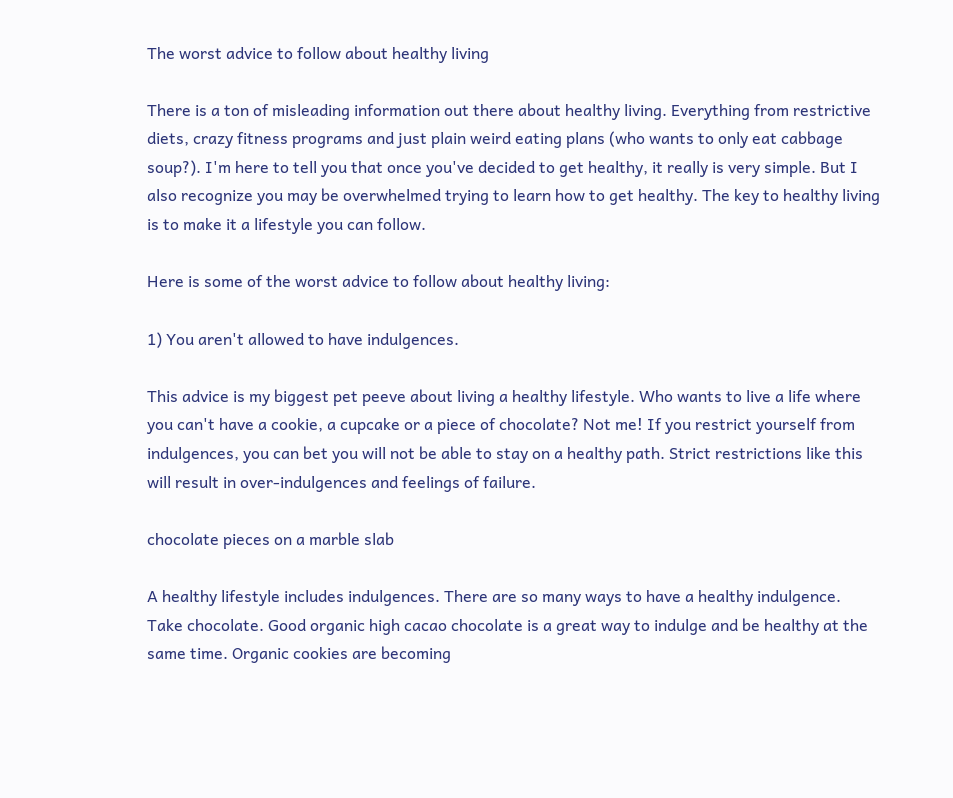The worst advice to follow about healthy living

There is a ton of misleading information out there about healthy living. Everything from restrictive diets, crazy fitness programs and just plain weird eating plans (who wants to only eat cabbage soup?). I'm here to tell you that once you've decided to get healthy, it really is very simple. But I also recognize you may be overwhelmed trying to learn how to get healthy. The key to healthy living is to make it a lifestyle you can follow.

Here is some of the worst advice to follow about healthy living:

1) You aren't allowed to have indulgences.

This advice is my biggest pet peeve about living a healthy lifestyle. Who wants to live a life where you can't have a cookie, a cupcake or a piece of chocolate? Not me! If you restrict yourself from indulgences, you can bet you will not be able to stay on a healthy path. Strict restrictions like this will result in over-indulgences and feelings of failure.

chocolate pieces on a marble slab

A healthy lifestyle includes indulgences. There are so many ways to have a healthy indulgence. Take chocolate. Good organic high cacao chocolate is a great way to indulge and be healthy at the same time. Organic cookies are becoming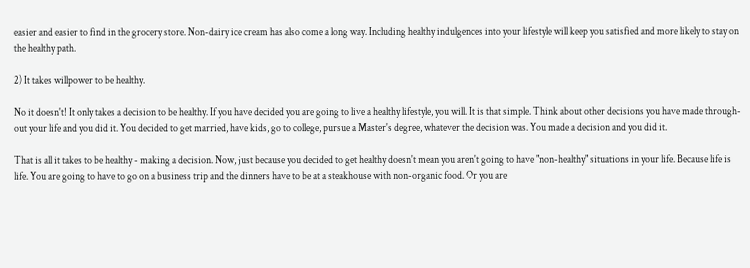easier and easier to find in the grocery store. Non-dairy ice cream has also come a long way. Including healthy indulgences into your lifestyle will keep you satisfied and more likely to stay on the healthy path.

2) It takes willpower to be healthy.

No it doesn't! It only takes a decision to be healthy. If you have decided you are going to live a healthy lifestyle, you will. It is that simple. Think about other decisions you have made through-out your life and you did it. You decided to get married, have kids, go to college, pursue a Master's degree, whatever the decision was. You made a decision and you did it.

That is all it takes to be healthy - making a decision. Now, just because you decided to get healthy doesn't mean you aren't going to have "non-healthy" situations in your life. Because life is life. You are going to have to go on a business trip and the dinners have to be at a steakhouse with non-organic food. Or you are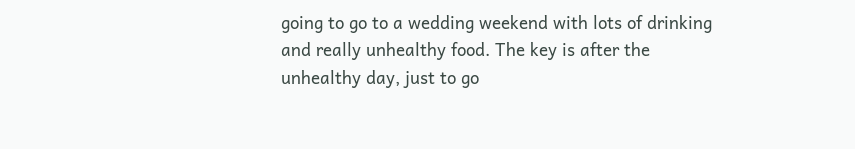going to go to a wedding weekend with lots of drinking and really unhealthy food. The key is after the unhealthy day, just to go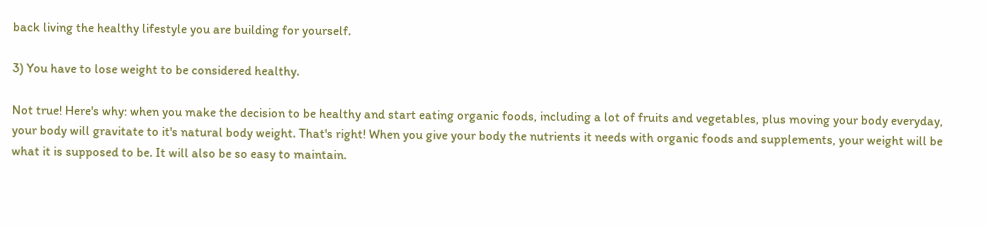back living the healthy lifestyle you are building for yourself.

3) You have to lose weight to be considered healthy.

Not true! Here's why: when you make the decision to be healthy and start eating organic foods, including a lot of fruits and vegetables, plus moving your body everyday, your body will gravitate to it's natural body weight. That's right! When you give your body the nutrients it needs with organic foods and supplements, your weight will be what it is supposed to be. It will also be so easy to maintain.